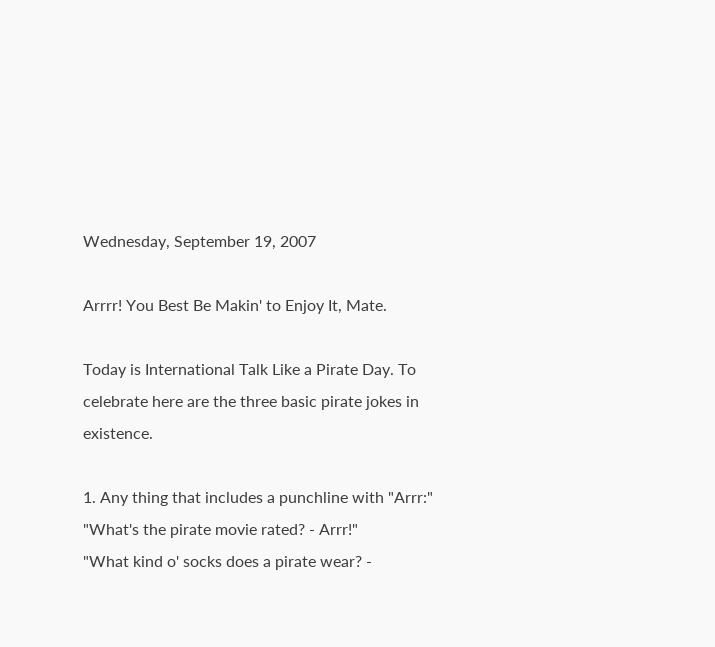Wednesday, September 19, 2007

Arrrr! You Best Be Makin' to Enjoy It, Mate.

Today is International Talk Like a Pirate Day. To celebrate here are the three basic pirate jokes in existence.

1. Any thing that includes a punchline with "Arrr:"
"What's the pirate movie rated? - Arrr!"
"What kind o' socks does a pirate wear? -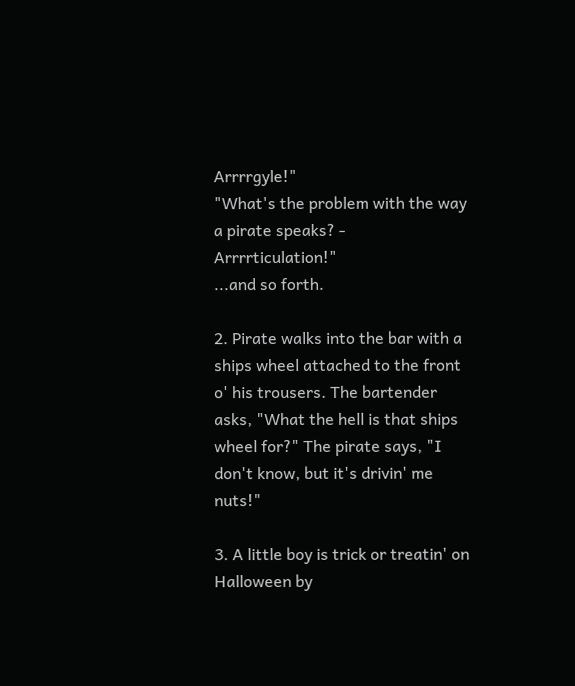Arrrrgyle!"
"What's the problem with the way a pirate speaks? - Arrrrticulation!"
...and so forth.

2. Pirate walks into the bar with a ships wheel attached to the front o' his trousers. The bartender asks, "What the hell is that ships wheel for?" The pirate says, "I don't know, but it's drivin' me nuts!"

3. A little boy is trick or treatin' on Halloween by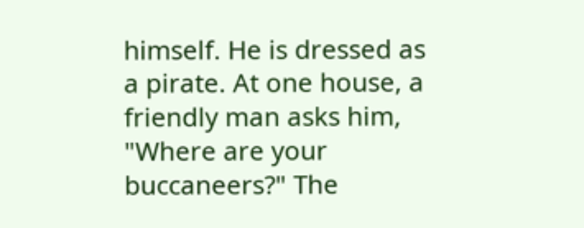himself. He is dressed as a pirate. At one house, a friendly man asks him, "Where are your buccaneers?" The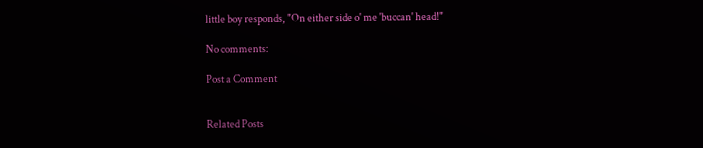little boy responds, "On either side o' me 'buccan' head!"

No comments:

Post a Comment


Related Posts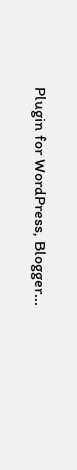Plugin for WordPress, Blogger...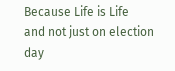Because Life is Life
and not just on election day